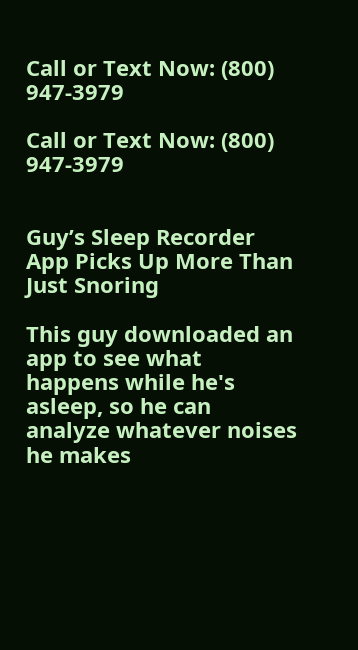Call or Text Now: (800) 947-3979

Call or Text Now: (800) 947-3979


Guy’s Sleep Recorder App Picks Up More Than Just Snoring

This guy downloaded an app to see what happens while he's asleep, so he can analyze whatever noises he makes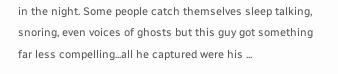in the night. Some people catch themselves sleep talking, snoring, even voices of ghosts but this guy got something far less compelling...all he captured were his ...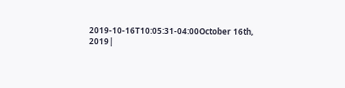2019-10-16T10:05:31-04:00October 16th, 2019|